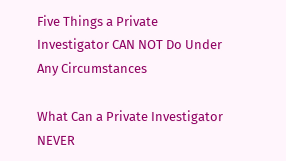Five Things a Private Investigator CAN NOT Do Under Any Circumstances

What Can a Private Investigator NEVER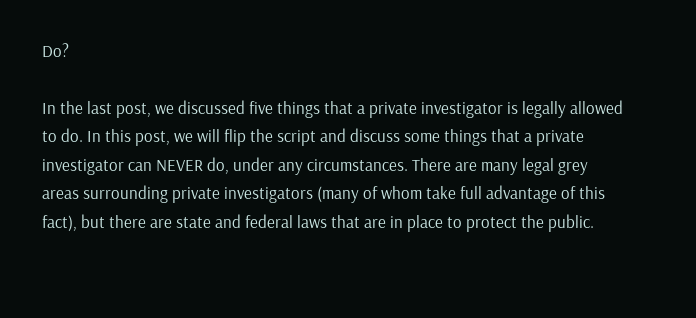Do?

In the last post, we discussed five things that a private investigator is legally allowed to do. In this post, we will flip the script and discuss some things that a private investigator can NEVER do, under any circumstances. There are many legal grey areas surrounding private investigators (many of whom take full advantage of this fact), but there are state and federal laws that are in place to protect the public.